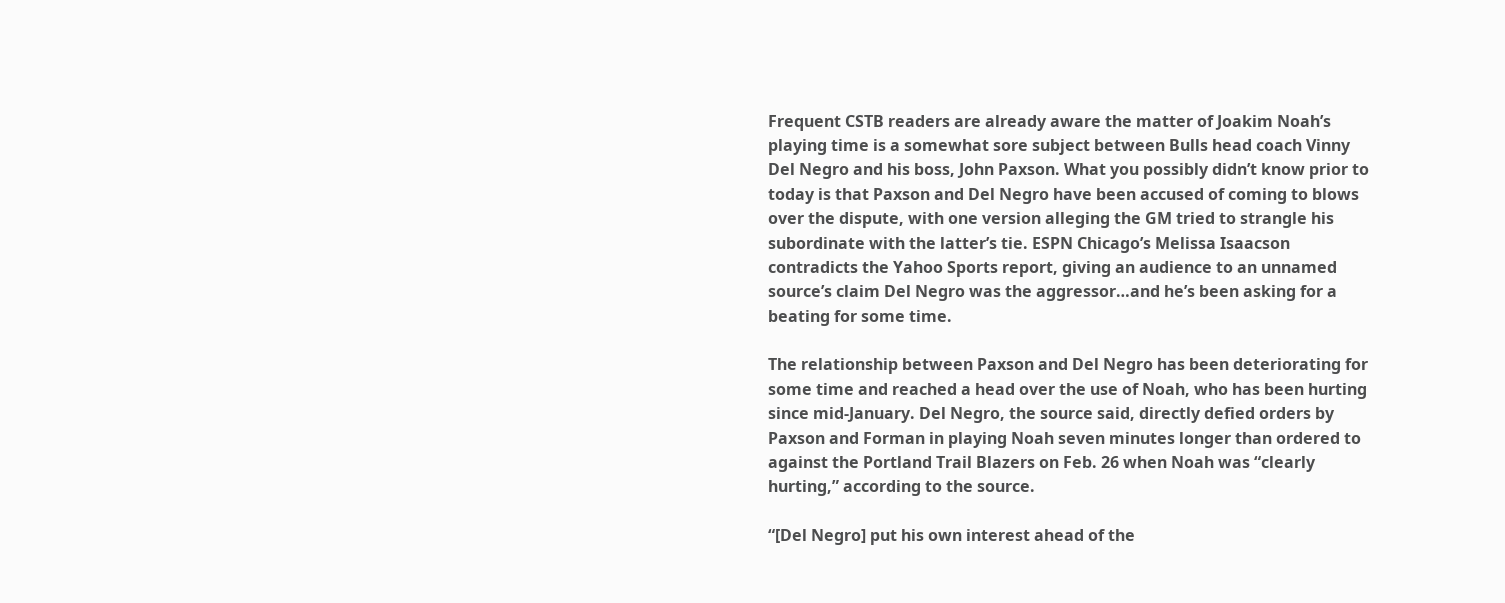Frequent CSTB readers are already aware the matter of Joakim Noah’s playing time is a somewhat sore subject between Bulls head coach Vinny Del Negro and his boss, John Paxson. What you possibly didn’t know prior to today is that Paxson and Del Negro have been accused of coming to blows over the dispute, with one version alleging the GM tried to strangle his subordinate with the latter’s tie. ESPN Chicago’s Melissa Isaacson contradicts the Yahoo Sports report, giving an audience to an unnamed source’s claim Del Negro was the aggressor…and he’s been asking for a beating for some time.

The relationship between Paxson and Del Negro has been deteriorating for some time and reached a head over the use of Noah, who has been hurting since mid-January. Del Negro, the source said, directly defied orders by Paxson and Forman in playing Noah seven minutes longer than ordered to against the Portland Trail Blazers on Feb. 26 when Noah was “clearly hurting,” according to the source.

“[Del Negro] put his own interest ahead of the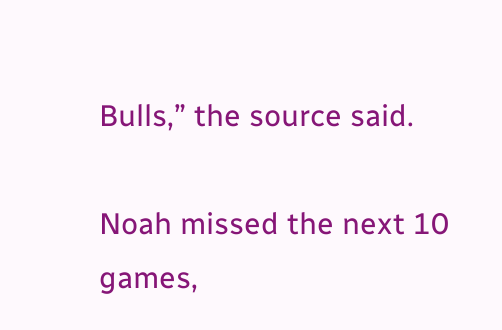Bulls,” the source said.

Noah missed the next 10 games,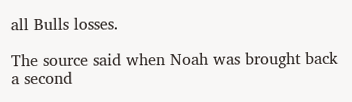all Bulls losses.

The source said when Noah was brought back a second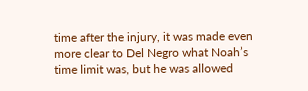time after the injury, it was made even more clear to Del Negro what Noah’s time limit was, but he was allowed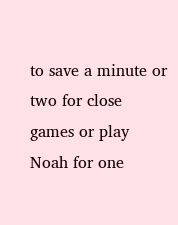to save a minute or two for close games or play Noah for one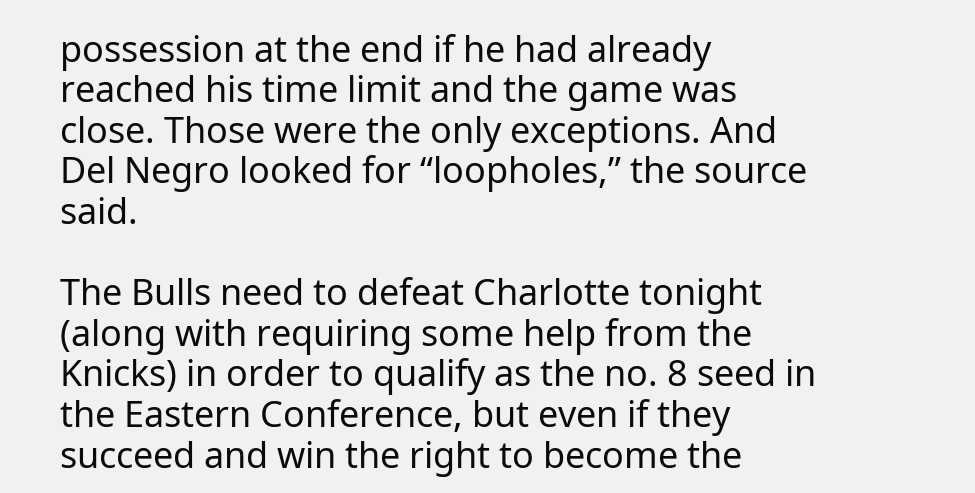possession at the end if he had already reached his time limit and the game was close. Those were the only exceptions. And Del Negro looked for “loopholes,” the source said.

The Bulls need to defeat Charlotte tonight (along with requiring some help from the Knicks) in order to qualify as the no. 8 seed in the Eastern Conference, but even if they succeed and win the right to become the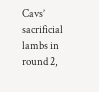Cavs’ sacrificial lambs in round 2,